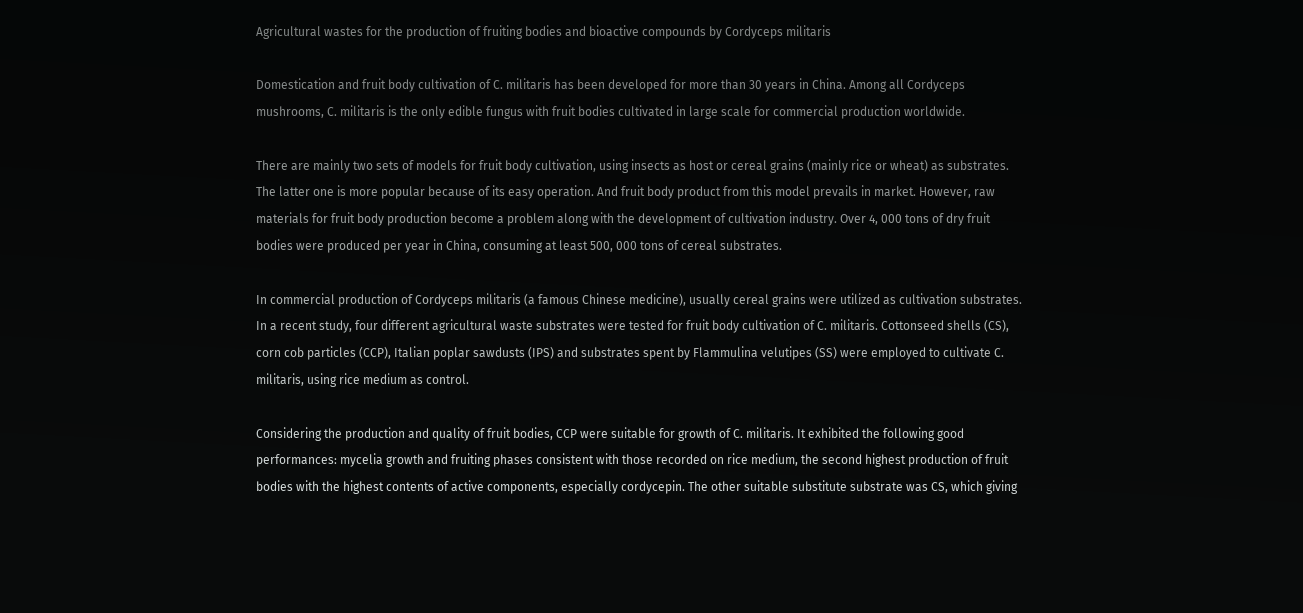Agricultural wastes for the production of fruiting bodies and bioactive compounds by Cordyceps militaris

Domestication and fruit body cultivation of C. militaris has been developed for more than 30 years in China. Among all Cordyceps mushrooms, C. militaris is the only edible fungus with fruit bodies cultivated in large scale for commercial production worldwide.

There are mainly two sets of models for fruit body cultivation, using insects as host or cereal grains (mainly rice or wheat) as substrates. The latter one is more popular because of its easy operation. And fruit body product from this model prevails in market. However, raw materials for fruit body production become a problem along with the development of cultivation industry. Over 4, 000 tons of dry fruit bodies were produced per year in China, consuming at least 500, 000 tons of cereal substrates.

In commercial production of Cordyceps militaris (a famous Chinese medicine), usually cereal grains were utilized as cultivation substrates. In a recent study, four different agricultural waste substrates were tested for fruit body cultivation of C. militaris. Cottonseed shells (CS), corn cob particles (CCP), Italian poplar sawdusts (IPS) and substrates spent by Flammulina velutipes (SS) were employed to cultivate C. militaris, using rice medium as control.

Considering the production and quality of fruit bodies, CCP were suitable for growth of C. militaris. It exhibited the following good performances: mycelia growth and fruiting phases consistent with those recorded on rice medium, the second highest production of fruit bodies with the highest contents of active components, especially cordycepin. The other suitable substitute substrate was CS, which giving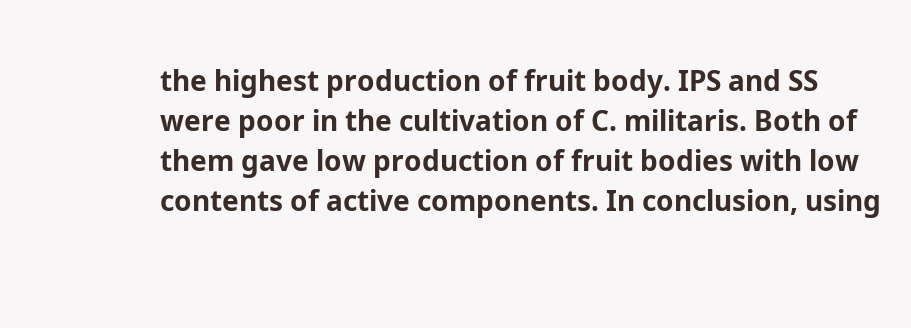the highest production of fruit body. IPS and SS were poor in the cultivation of C. militaris. Both of them gave low production of fruit bodies with low contents of active components. In conclusion, using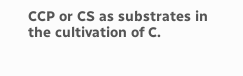CCP or CS as substrates in the cultivation of C.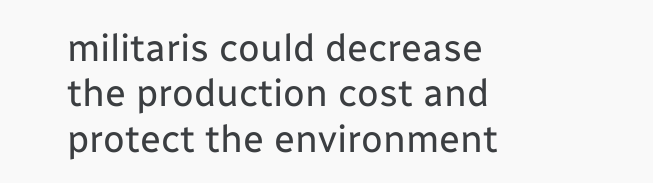militaris could decrease the production cost and protect the environment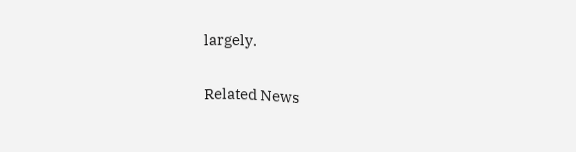largely.

Related News